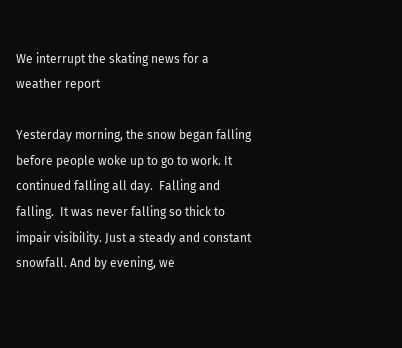We interrupt the skating news for a weather report

Yesterday morning, the snow began falling before people woke up to go to work. It continued falling all day.  Falling and falling.  It was never falling so thick to impair visibility. Just a steady and constant snowfall. And by evening, we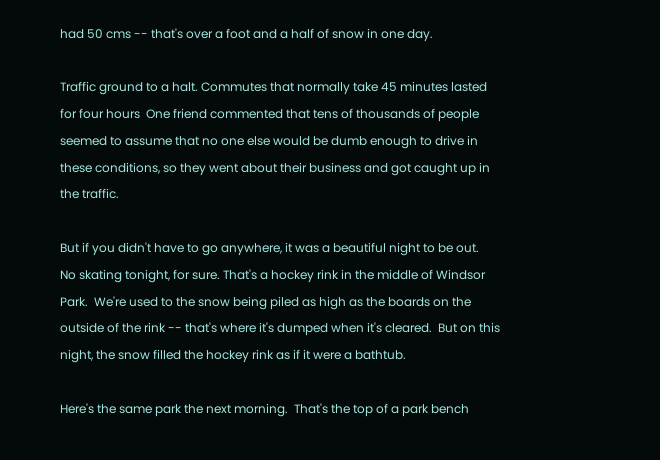had 50 cms -- that's over a foot and a half of snow in one day.

Traffic ground to a halt. Commutes that normally take 45 minutes lasted for four hours  One friend commented that tens of thousands of people seemed to assume that no one else would be dumb enough to drive in these conditions, so they went about their business and got caught up in the traffic.

But if you didn't have to go anywhere, it was a beautiful night to be out.  No skating tonight, for sure. That's a hockey rink in the middle of Windsor Park.  We're used to the snow being piled as high as the boards on the outside of the rink -- that's where it's dumped when it's cleared.  But on this night, the snow filled the hockey rink as if it were a bathtub.

Here's the same park the next morning.  That's the top of a park bench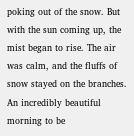poking out of the snow. But with the sun coming up, the mist began to rise. The air was calm, and the fluffs of snow stayed on the branches. An incredibly beautiful morning to be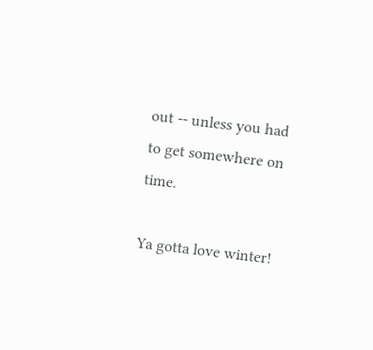out -- unless you had to get somewhere on time.

Ya gotta love winter!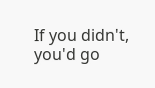If you didn't, you'd go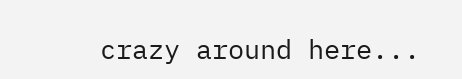crazy around here...